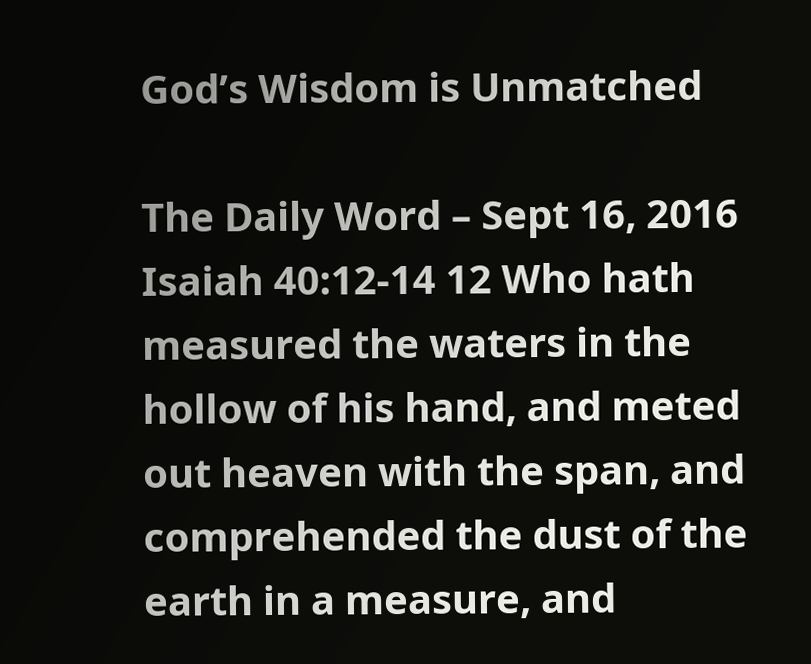God’s Wisdom is Unmatched

The Daily Word – Sept 16, 2016 Isaiah 40:12-14 12 Who hath measured the waters in the hollow of his hand, and meted out heaven with the span, and comprehended the dust of the earth in a measure, and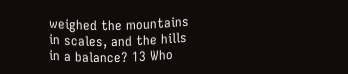weighed the mountains in scales, and the hills in a balance? 13 Who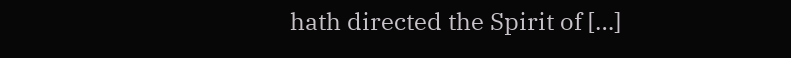hath directed the Spirit of […]